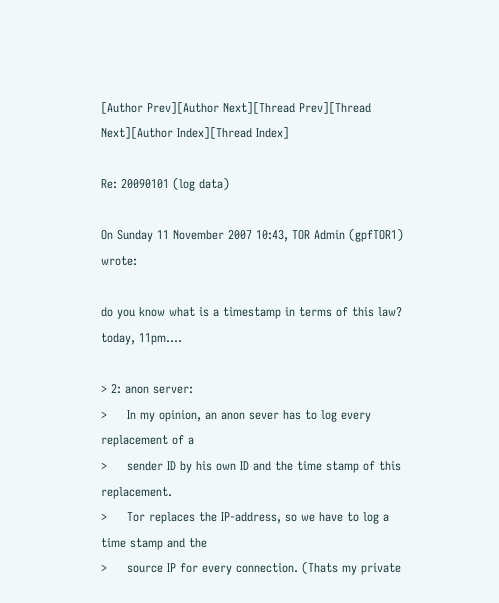[Author Prev][Author Next][Thread Prev][Thread Next][Author Index][Thread Index]

Re: 20090101 (log data)

On Sunday 11 November 2007 10:43, TOR Admin (gpfTOR1) wrote:

do you know what is a timestamp in terms of this law? today, 11pm....

> 2: anon server:
>     In my opinion, an anon sever has to log every replacement of a
>     sender ID by his own ID and the time stamp of this replacement.
>     Tor replaces the IP-address, so we have to log a time stamp and the
>     source IP for every connection. (Thats my private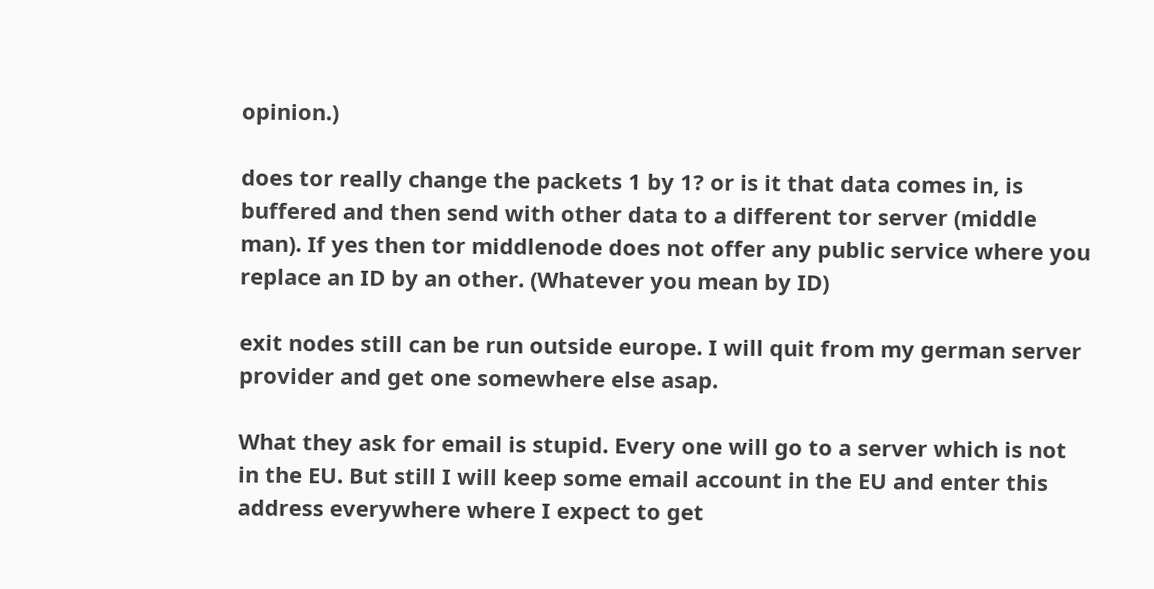opinion.)

does tor really change the packets 1 by 1? or is it that data comes in, is
buffered and then send with other data to a different tor server (middle
man). If yes then tor middlenode does not offer any public service where you
replace an ID by an other. (Whatever you mean by ID)

exit nodes still can be run outside europe. I will quit from my german server
provider and get one somewhere else asap.

What they ask for email is stupid. Every one will go to a server which is not
in the EU. But still I will keep some email account in the EU and enter this
address everywhere where I expect to get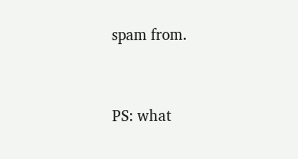spam from.


PS: what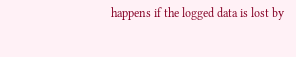happens if the logged data is lost by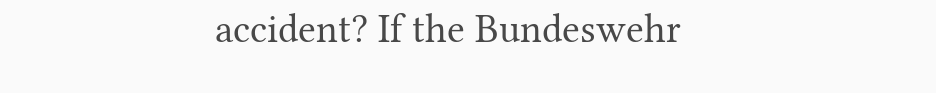accident? If the Bundeswehr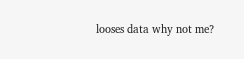looses data why not me?